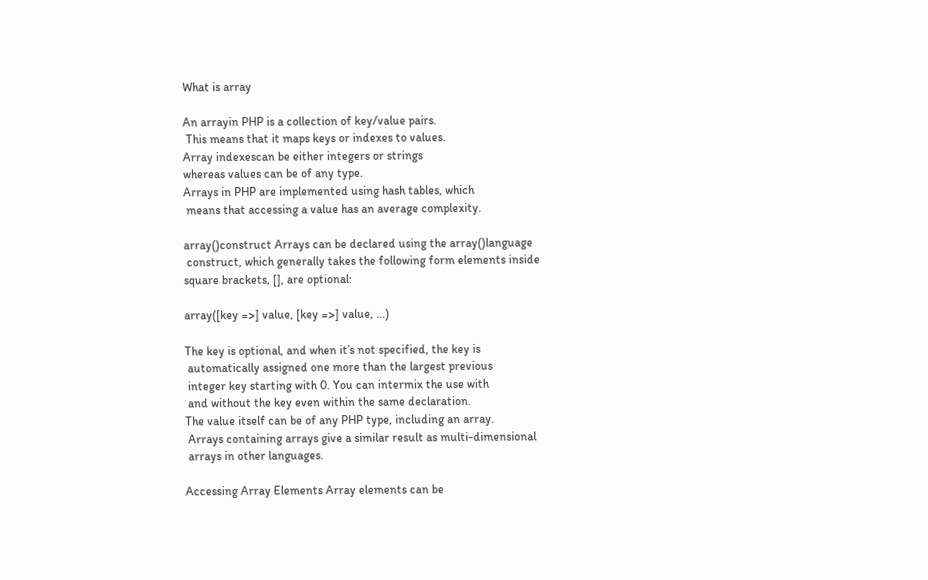What is array

An arrayin PHP is a collection of key/value pairs.
 This means that it maps keys or indexes to values.
Array indexescan be either integers or strings
whereas values can be of any type.
Arrays in PHP are implemented using hash tables, which
 means that accessing a value has an average complexity.

array()construct Arrays can be declared using the array()language
 construct, which generally takes the following form elements inside
square brackets, [], are optional:

array([key =>] value, [key =>] value, ...)

The key is optional, and when it’s not specified, the key is
 automatically assigned one more than the largest previous
 integer key starting with 0. You can intermix the use with
 and without the key even within the same declaration.
The value itself can be of any PHP type, including an array.
 Arrays containing arrays give a similar result as multi-dimensional
 arrays in other languages.

Accessing Array Elements Array elements can be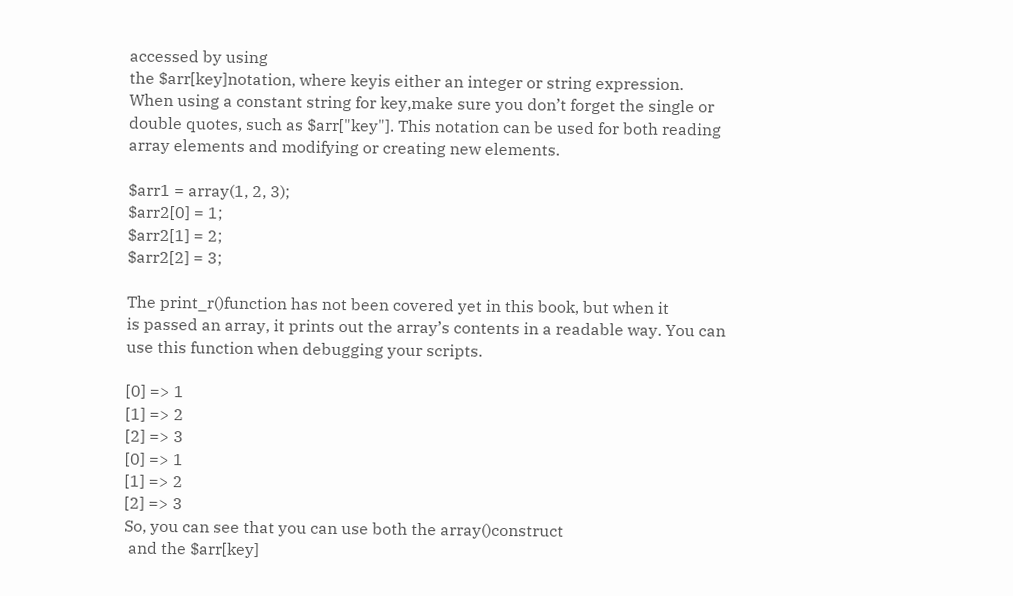accessed by using
the $arr[key]notation, where keyis either an integer or string expression.
When using a constant string for key,make sure you don’t forget the single or
double quotes, such as $arr["key"]. This notation can be used for both reading
array elements and modifying or creating new elements.

$arr1 = array(1, 2, 3);
$arr2[0] = 1;
$arr2[1] = 2;
$arr2[2] = 3;

The print_r()function has not been covered yet in this book, but when it
is passed an array, it prints out the array’s contents in a readable way. You can
use this function when debugging your scripts.

[0] => 1
[1] => 2
[2] => 3
[0] => 1
[1] => 2
[2] => 3
So, you can see that you can use both the array()construct
 and the $arr[key]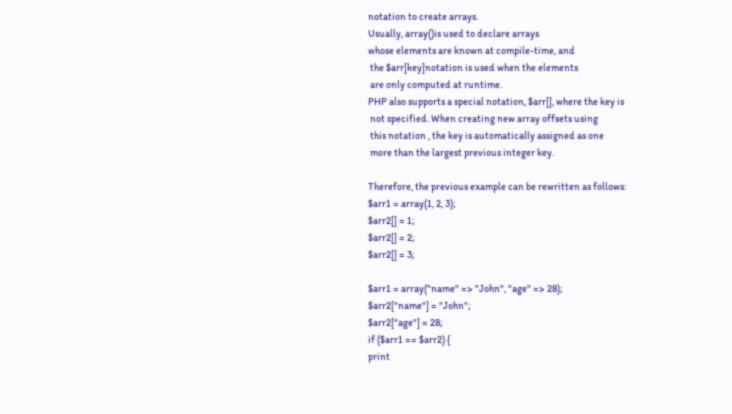notation to create arrays.
Usually, array()is used to declare arrays
whose elements are known at compile-time, and
 the $arr[key]notation is used when the elements
 are only computed at runtime.
PHP also supports a special notation, $arr[], where the key is
 not specified. When creating new array offsets using
 this notation , the key is automatically assigned as one
 more than the largest previous integer key.

Therefore, the previous example can be rewritten as follows:
$arr1 = array(1, 2, 3);
$arr2[] = 1;
$arr2[] = 2;
$arr2[] = 3;

$arr1 = array("name" => "John", "age" => 28);
$arr2["name"] = "John";
$arr2["age"] = 28;
if ($arr1 == $arr2) {
print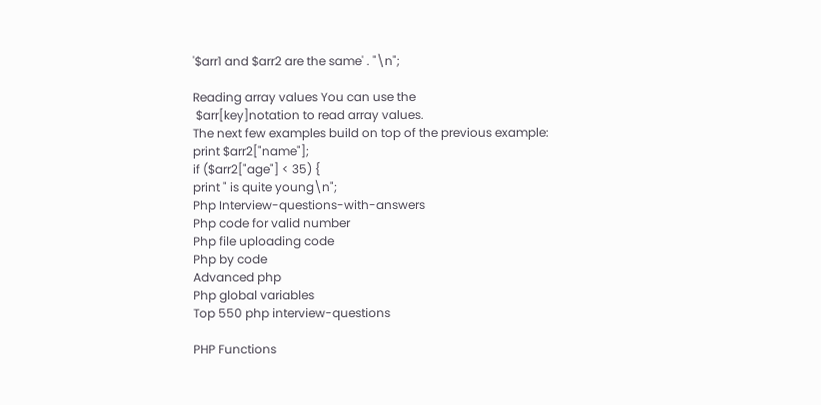'$arr1 and $arr2 are the same' . "\n";

Reading array values You can use the
 $arr[key]notation to read array values.
The next few examples build on top of the previous example:
print $arr2["name"];
if ($arr2["age"] < 35) {
print " is quite young\n";
Php Interview-questions-with-answers
Php code for valid number
Php file uploading code
Php by code
Advanced php
Php global variables
Top 550 php interview-questions

PHP Functions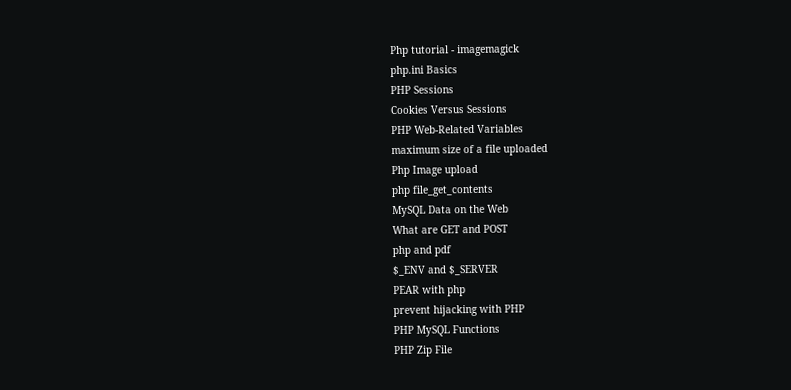Php tutorial - imagemagick
php.ini Basics
PHP Sessions
Cookies Versus Sessions
PHP Web-Related Variables
maximum size of a file uploaded
Php Image upload
php file_get_contents
MySQL Data on the Web
What are GET and POST
php and pdf
$_ENV and $_SERVER
PEAR with php
prevent hijacking with PHP
PHP MySQL Functions
PHP Zip File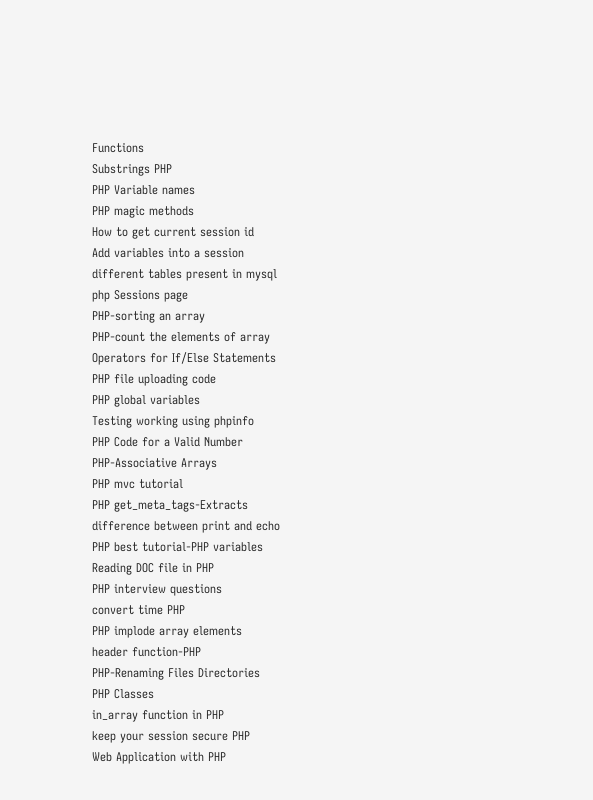Functions
Substrings PHP
PHP Variable names
PHP magic methods
How to get current session id
Add variables into a session
different tables present in mysql
php Sessions page
PHP-sorting an array
PHP-count the elements of array
Operators for If/Else Statements
PHP file uploading code
PHP global variables
Testing working using phpinfo
PHP Code for a Valid Number
PHP-Associative Arrays
PHP mvc tutorial
PHP get_meta_tags-Extracts
difference between print and echo
PHP best tutorial-PHP variables
Reading DOC file in PHP
PHP interview questions
convert time PHP
PHP implode array elements
header function-PHP
PHP-Renaming Files Directories
PHP Classes
in_array function in PHP
keep your session secure PHP
Web Application with PHP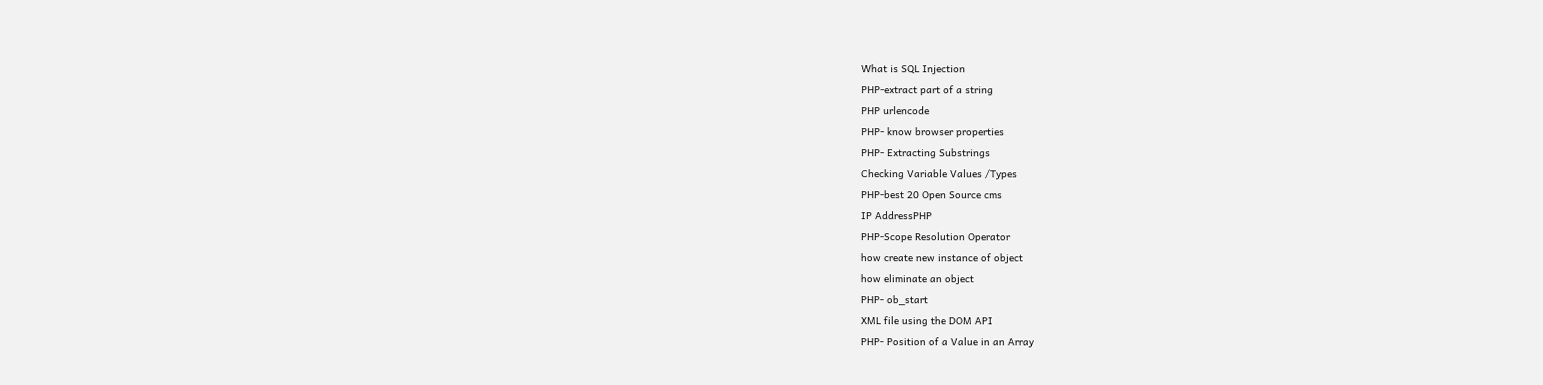What is SQL Injection
PHP-extract part of a string
PHP urlencode
PHP- know browser properties
PHP- Extracting Substrings
Checking Variable Values /Types
PHP-best 20 Open Source cms
IP AddressPHP
PHP-Scope Resolution Operator
how create new instance of object
how eliminate an object
PHP- ob_start
XML file using the DOM API
PHP- Position of a Value in an Array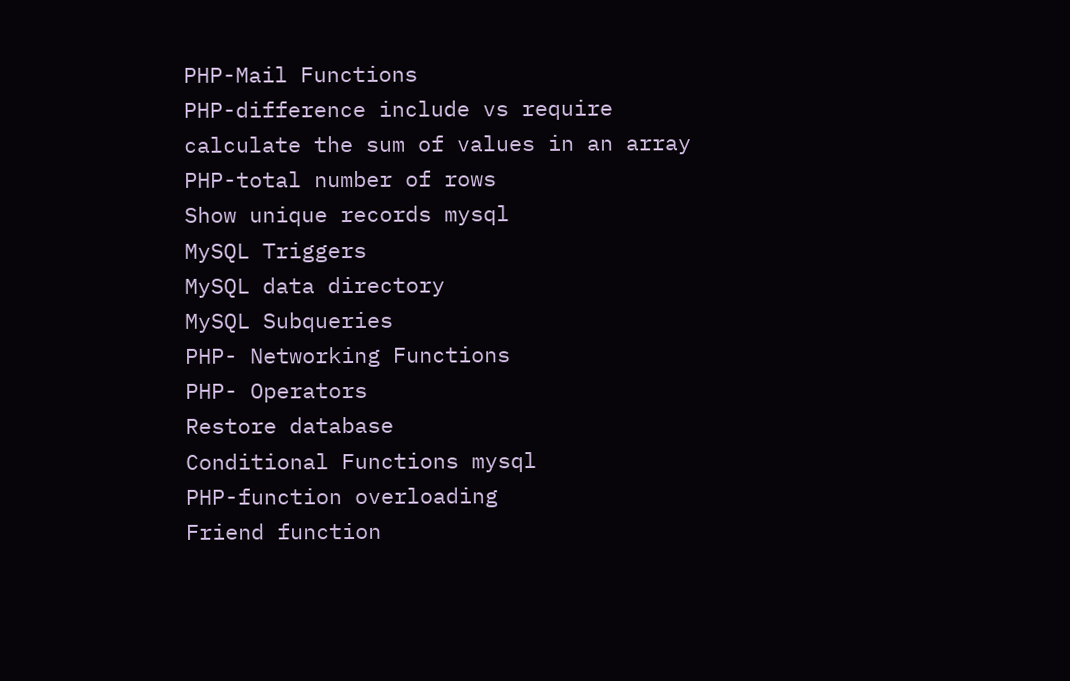PHP-Mail Functions
PHP-difference include vs require
calculate the sum of values in an array
PHP-total number of rows
Show unique records mysql
MySQL Triggers
MySQL data directory
MySQL Subqueries
PHP- Networking Functions
PHP- Operators
Restore database
Conditional Functions mysql
PHP-function overloading
Friend function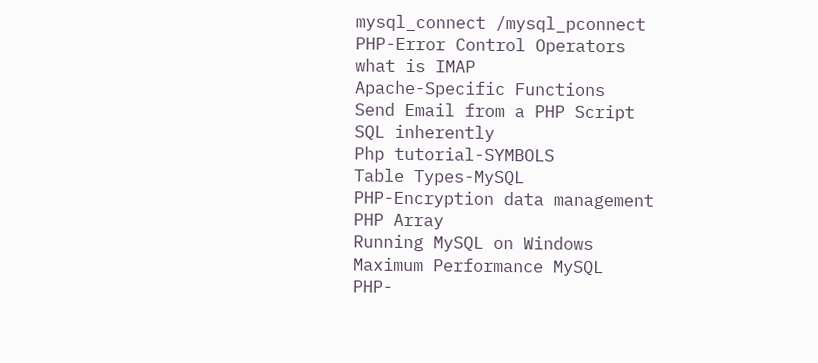mysql_connect /mysql_pconnect
PHP-Error Control Operators
what is IMAP
Apache-Specific Functions
Send Email from a PHP Script
SQL inherently
Php tutorial-SYMBOLS
Table Types-MySQL
PHP-Encryption data management
PHP Array
Running MySQL on Windows
Maximum Performance MySQL
PHP-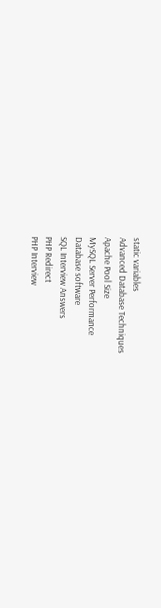static variables
Advanced Database Techniques
Apache Pool Size
MySQL Server Performance
Database software
SQL Interview Answers
PHP Redirect
PHP Interview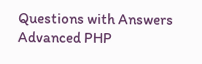Questions with Answers
Advanced PHP